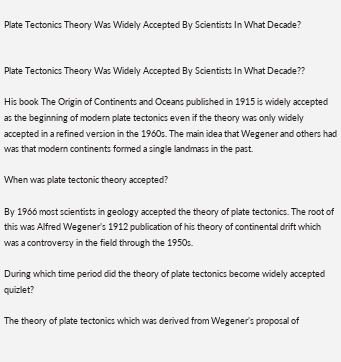Plate Tectonics Theory Was Widely Accepted By Scientists In What Decade?


Plate Tectonics Theory Was Widely Accepted By Scientists In What Decade??

His book The Origin of Continents and Oceans published in 1915 is widely accepted as the beginning of modern plate tectonics even if the theory was only widely accepted in a refined version in the 1960s. The main idea that Wegener and others had was that modern continents formed a single landmass in the past.

When was plate tectonic theory accepted?

By 1966 most scientists in geology accepted the theory of plate tectonics. The root of this was Alfred Wegener’s 1912 publication of his theory of continental drift which was a controversy in the field through the 1950s.

During which time period did the theory of plate tectonics become widely accepted quizlet?

The theory of plate tectonics which was derived from Wegener’s proposal of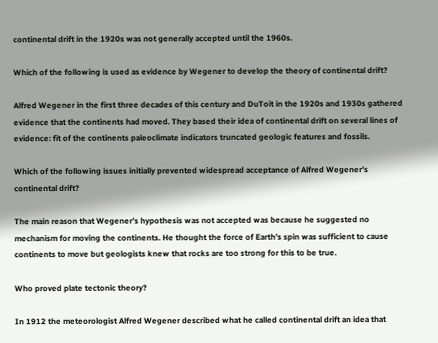continental drift in the 1920s was not generally accepted until the 1960s.

Which of the following is used as evidence by Wegener to develop the theory of continental drift?

Alfred Wegener in the first three decades of this century and DuToit in the 1920s and 1930s gathered evidence that the continents had moved. They based their idea of continental drift on several lines of evidence: fit of the continents paleoclimate indicators truncated geologic features and fossils.

Which of the following issues initially prevented widespread acceptance of Alfred Wegener’s continental drift?

The main reason that Wegener’s hypothesis was not accepted was because he suggested no mechanism for moving the continents. He thought the force of Earth’s spin was sufficient to cause continents to move but geologists knew that rocks are too strong for this to be true.

Who proved plate tectonic theory?

In 1912 the meteorologist Alfred Wegener described what he called continental drift an idea that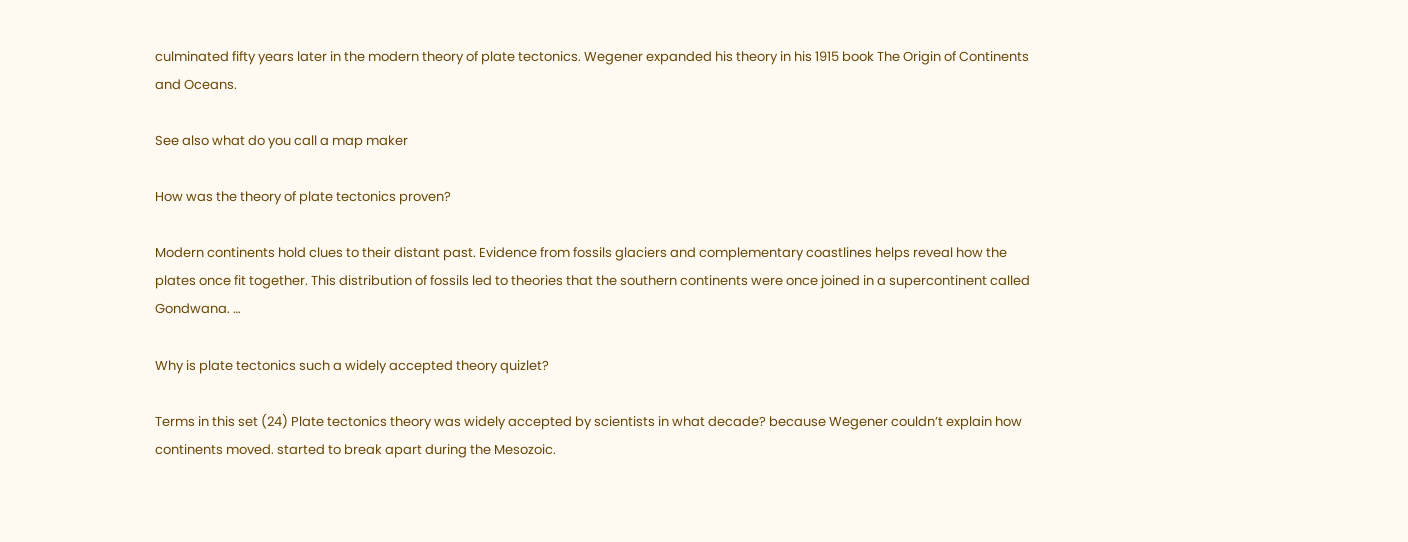culminated fifty years later in the modern theory of plate tectonics. Wegener expanded his theory in his 1915 book The Origin of Continents and Oceans.

See also what do you call a map maker

How was the theory of plate tectonics proven?

Modern continents hold clues to their distant past. Evidence from fossils glaciers and complementary coastlines helps reveal how the plates once fit together. This distribution of fossils led to theories that the southern continents were once joined in a supercontinent called Gondwana. …

Why is plate tectonics such a widely accepted theory quizlet?

Terms in this set (24) Plate tectonics theory was widely accepted by scientists in what decade? because Wegener couldn’t explain how continents moved. started to break apart during the Mesozoic.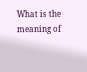What is the meaning of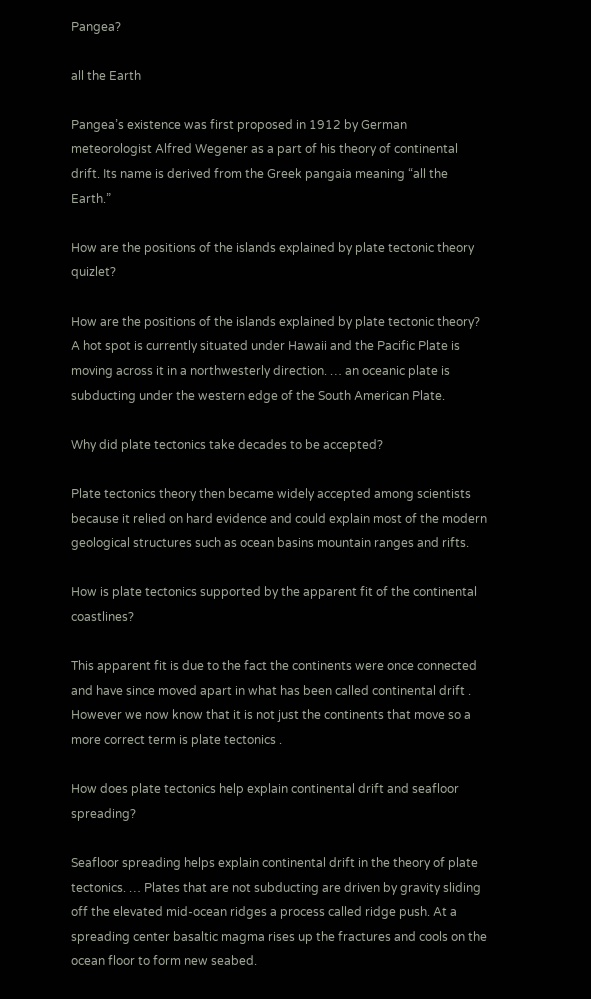Pangea?

all the Earth

Pangea’s existence was first proposed in 1912 by German meteorologist Alfred Wegener as a part of his theory of continental drift. Its name is derived from the Greek pangaia meaning “all the Earth.”

How are the positions of the islands explained by plate tectonic theory quizlet?

How are the positions of the islands explained by plate tectonic theory? A hot spot is currently situated under Hawaii and the Pacific Plate is moving across it in a northwesterly direction. … an oceanic plate is subducting under the western edge of the South American Plate.

Why did plate tectonics take decades to be accepted?

Plate tectonics theory then became widely accepted among scientists because it relied on hard evidence and could explain most of the modern geological structures such as ocean basins mountain ranges and rifts.

How is plate tectonics supported by the apparent fit of the continental coastlines?

This apparent fit is due to the fact the continents were once connected and have since moved apart in what has been called continental drift . However we now know that it is not just the continents that move so a more correct term is plate tectonics .

How does plate tectonics help explain continental drift and seafloor spreading?

Seafloor spreading helps explain continental drift in the theory of plate tectonics. … Plates that are not subducting are driven by gravity sliding off the elevated mid-ocean ridges a process called ridge push. At a spreading center basaltic magma rises up the fractures and cools on the ocean floor to form new seabed.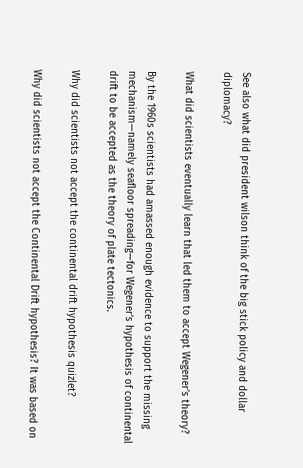See also what did president wilson think of the big stick policy and dollar diplomacy?

What did scientists eventually learn that led them to accept Wegener’s theory?

By the 1960s scientists had amassed enough evidence to support the missing mechanism—namely seafloor spreading—for Wegener’s hypothesis of continental drift to be accepted as the theory of plate tectonics.

Why did scientists not accept the continental drift hypothesis quizlet?

Why did scientists not accept the Continental Drift hypothesis? It was based on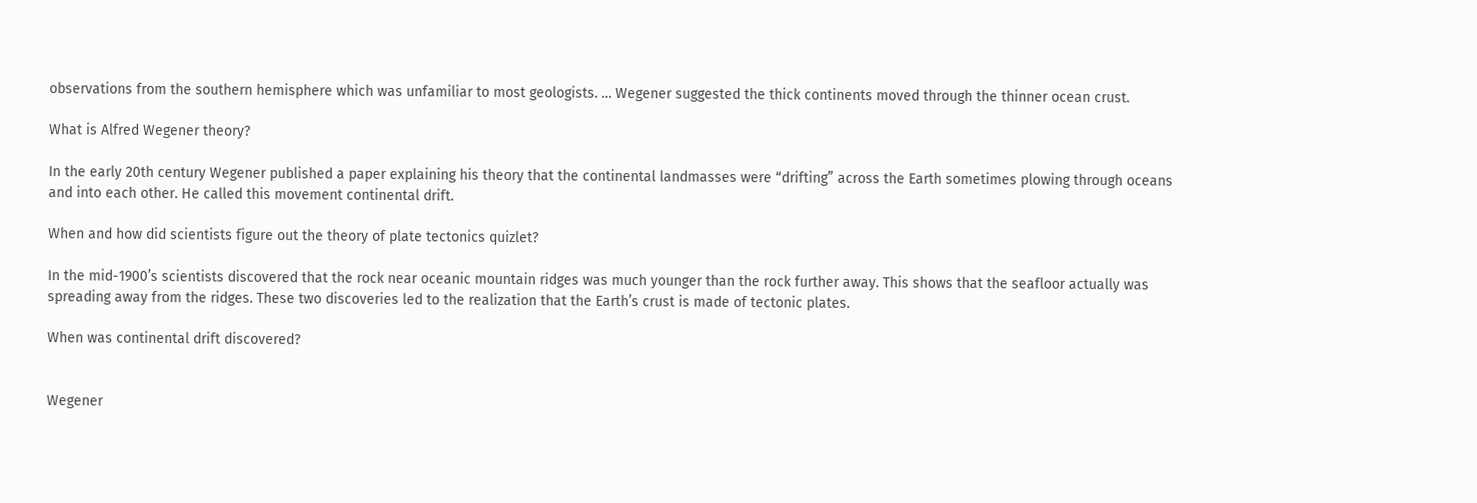observations from the southern hemisphere which was unfamiliar to most geologists. … Wegener suggested the thick continents moved through the thinner ocean crust.

What is Alfred Wegener theory?

In the early 20th century Wegener published a paper explaining his theory that the continental landmasses were “drifting” across the Earth sometimes plowing through oceans and into each other. He called this movement continental drift.

When and how did scientists figure out the theory of plate tectonics quizlet?

In the mid-1900’s scientists discovered that the rock near oceanic mountain ridges was much younger than the rock further away. This shows that the seafloor actually was spreading away from the ridges. These two discoveries led to the realization that the Earth’s crust is made of tectonic plates.

When was continental drift discovered?


Wegener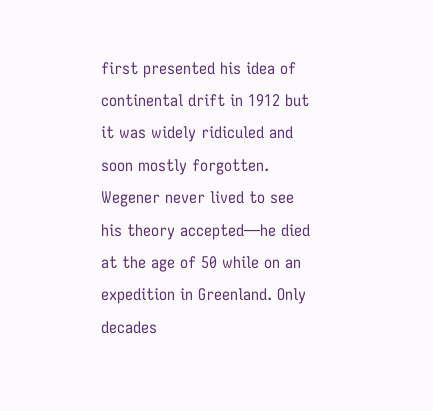first presented his idea of continental drift in 1912 but it was widely ridiculed and soon mostly forgotten. Wegener never lived to see his theory accepted—he died at the age of 50 while on an expedition in Greenland. Only decades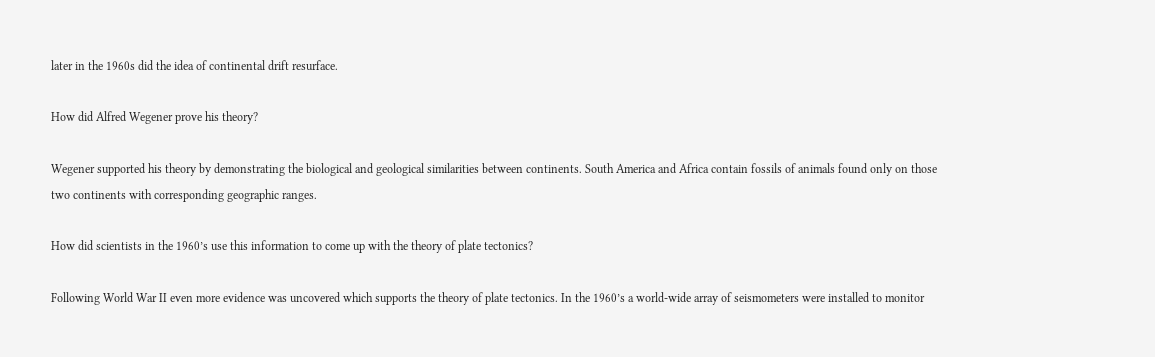later in the 1960s did the idea of continental drift resurface.

How did Alfred Wegener prove his theory?

Wegener supported his theory by demonstrating the biological and geological similarities between continents. South America and Africa contain fossils of animals found only on those two continents with corresponding geographic ranges.

How did scientists in the 1960’s use this information to come up with the theory of plate tectonics?

Following World War II even more evidence was uncovered which supports the theory of plate tectonics. In the 1960’s a world-wide array of seismometers were installed to monitor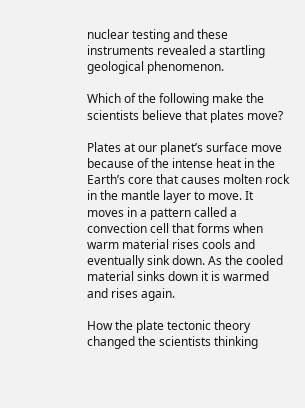nuclear testing and these instruments revealed a startling geological phenomenon.

Which of the following make the scientists believe that plates move?

Plates at our planet’s surface move because of the intense heat in the Earth’s core that causes molten rock in the mantle layer to move. It moves in a pattern called a convection cell that forms when warm material rises cools and eventually sink down. As the cooled material sinks down it is warmed and rises again.

How the plate tectonic theory changed the scientists thinking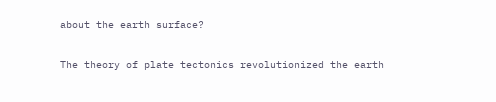about the earth surface?

The theory of plate tectonics revolutionized the earth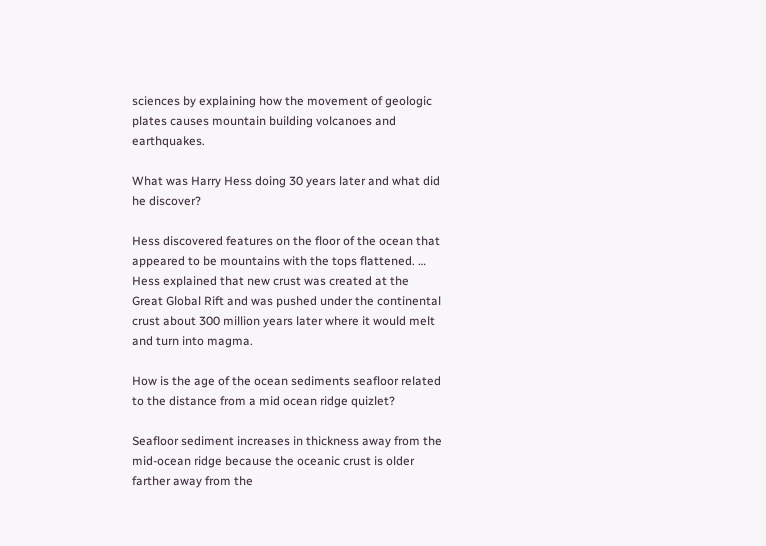sciences by explaining how the movement of geologic plates causes mountain building volcanoes and earthquakes.

What was Harry Hess doing 30 years later and what did he discover?

Hess discovered features on the floor of the ocean that appeared to be mountains with the tops flattened. … Hess explained that new crust was created at the Great Global Rift and was pushed under the continental crust about 300 million years later where it would melt and turn into magma.

How is the age of the ocean sediments seafloor related to the distance from a mid ocean ridge quizlet?

Seafloor sediment increases in thickness away from the mid-ocean ridge because the oceanic crust is older farther away from the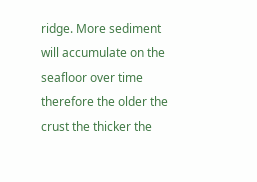ridge. More sediment will accumulate on the seafloor over time therefore the older the crust the thicker the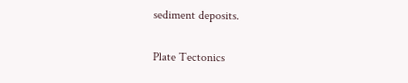sediment deposits.

Plate Tectonics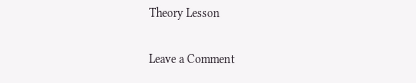Theory Lesson

Leave a Comment